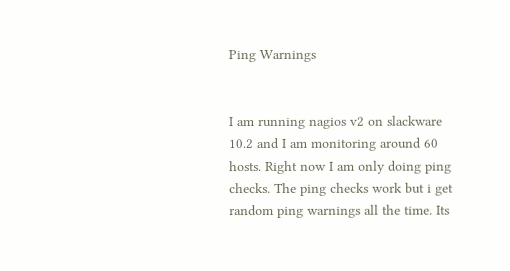Ping Warnings


I am running nagios v2 on slackware 10.2 and I am monitoring around 60 hosts. Right now I am only doing ping checks. The ping checks work but i get random ping warnings all the time. Its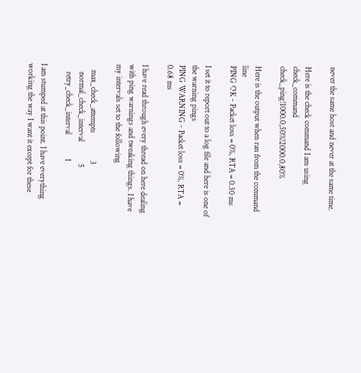never the same host and never at the same time.

Here is the check command I am using
check_command check_ping!1000.0,50%!2000.0,80%

Here is the output when ran from the command line
PING OK - Packet loss = 0%, RTA = 0.30 ms

I set it to report out to a log file and here is one of the warning pings
PING WARNING - Packet loss = 0%, RTA = 0.68 ms

I have read through every thread on here dealing with ping warnings and tweaking things. I have my intervals set to the following

   max_check_attempts              3
    normal_check_interval           5
    retry_check_interval            1

I am stumped at this point. I have everything working the way I want it except for these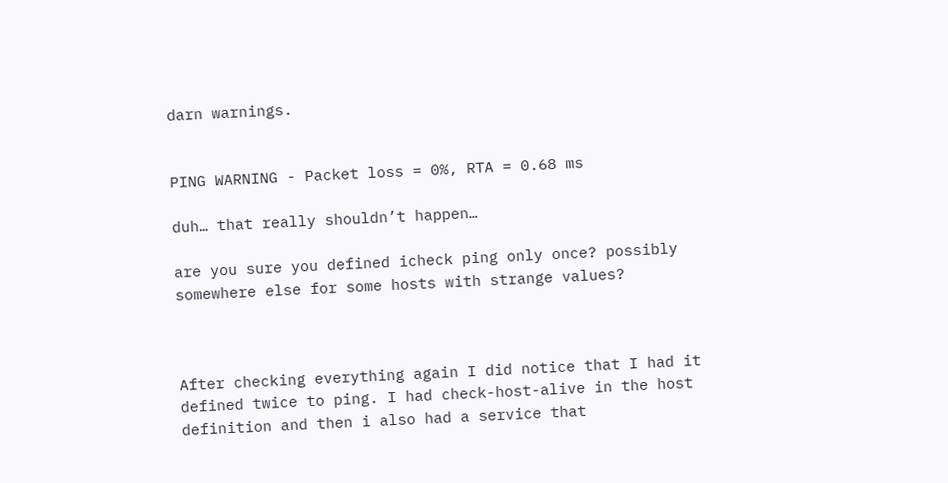darn warnings.


PING WARNING - Packet loss = 0%, RTA = 0.68 ms

duh… that really shouldn’t happen…

are you sure you defined icheck ping only once? possibly somewhere else for some hosts with strange values?



After checking everything again I did notice that I had it defined twice to ping. I had check-host-alive in the host definition and then i also had a service that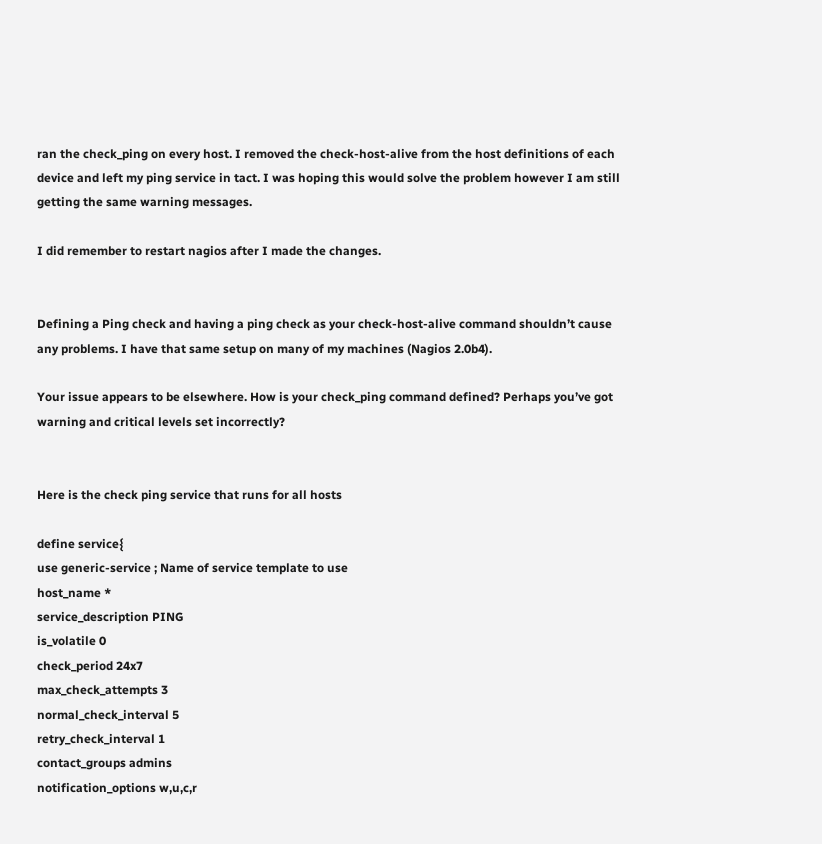ran the check_ping on every host. I removed the check-host-alive from the host definitions of each device and left my ping service in tact. I was hoping this would solve the problem however I am still getting the same warning messages.

I did remember to restart nagios after I made the changes.


Defining a Ping check and having a ping check as your check-host-alive command shouldn’t cause any problems. I have that same setup on many of my machines (Nagios 2.0b4).

Your issue appears to be elsewhere. How is your check_ping command defined? Perhaps you’ve got warning and critical levels set incorrectly?


Here is the check ping service that runs for all hosts

define service{
use generic-service ; Name of service template to use
host_name *
service_description PING
is_volatile 0
check_period 24x7
max_check_attempts 3
normal_check_interval 5
retry_check_interval 1
contact_groups admins
notification_options w,u,c,r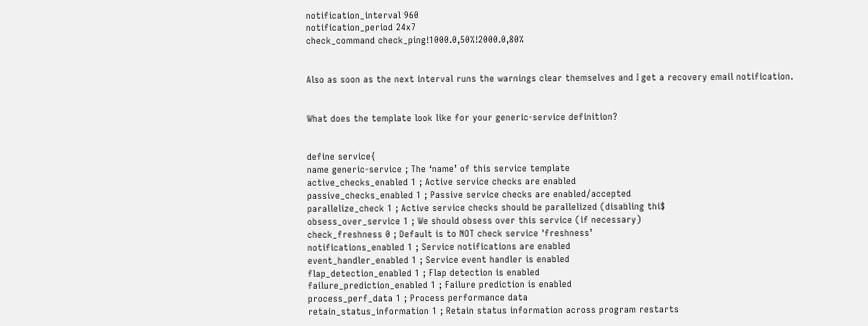notification_interval 960
notification_period 24x7
check_command check_ping!1000.0,50%!2000.0,80%


Also as soon as the next interval runs the warnings clear themselves and I get a recovery email notification.


What does the template look like for your generic-service definition?


define service{
name generic-service ; The ‘name’ of this service template
active_checks_enabled 1 ; Active service checks are enabled
passive_checks_enabled 1 ; Passive service checks are enabled/accepted
parallelize_check 1 ; Active service checks should be parallelized (disabling thi$
obsess_over_service 1 ; We should obsess over this service (if necessary)
check_freshness 0 ; Default is to NOT check service 'freshness’
notifications_enabled 1 ; Service notifications are enabled
event_handler_enabled 1 ; Service event handler is enabled
flap_detection_enabled 1 ; Flap detection is enabled
failure_prediction_enabled 1 ; Failure prediction is enabled
process_perf_data 1 ; Process performance data
retain_status_information 1 ; Retain status information across program restarts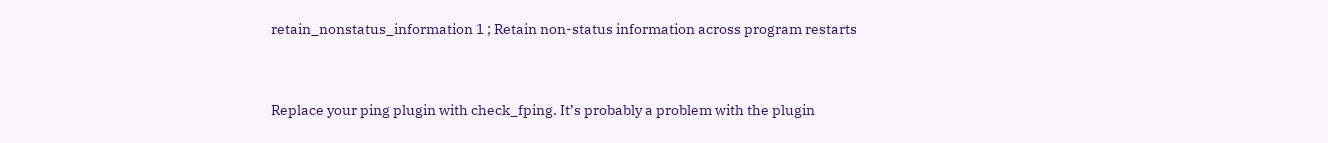retain_nonstatus_information 1 ; Retain non-status information across program restarts


Replace your ping plugin with check_fping. It’s probably a problem with the plugin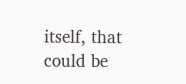itself, that could be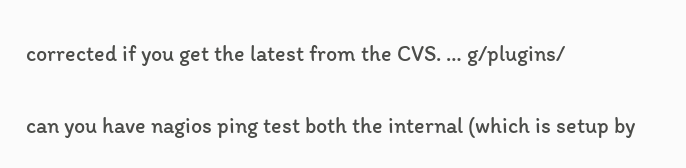corrected if you get the latest from the CVS. … g/plugins/


can you have nagios ping test both the internal (which is setup by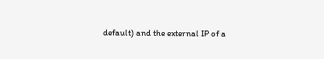default) and the external IP of a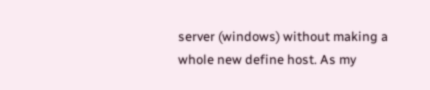server (windows) without making a whole new define host. As my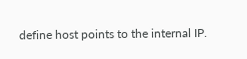define host points to the internal IP.